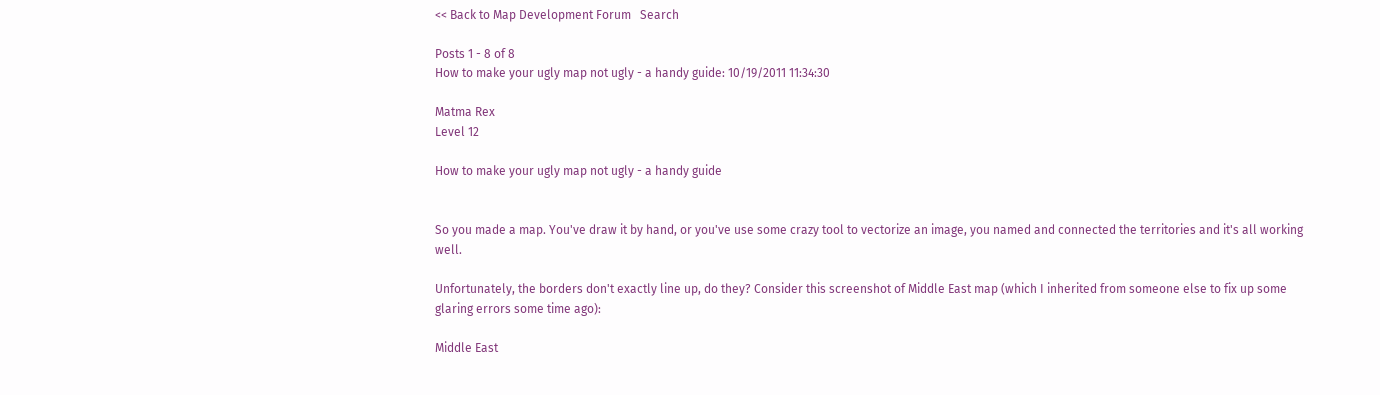<< Back to Map Development Forum   Search

Posts 1 - 8 of 8
How to make your ugly map not ugly - a handy guide: 10/19/2011 11:34:30

Matma Rex
Level 12

How to make your ugly map not ugly - a handy guide


So you made a map. You've draw it by hand, or you've use some crazy tool to vectorize an image, you named and connected the territories and it's all working well.

Unfortunately, the borders don't exactly line up, do they? Consider this screenshot of Middle East map (which I inherited from someone else to fix up some glaring errors some time ago):

Middle East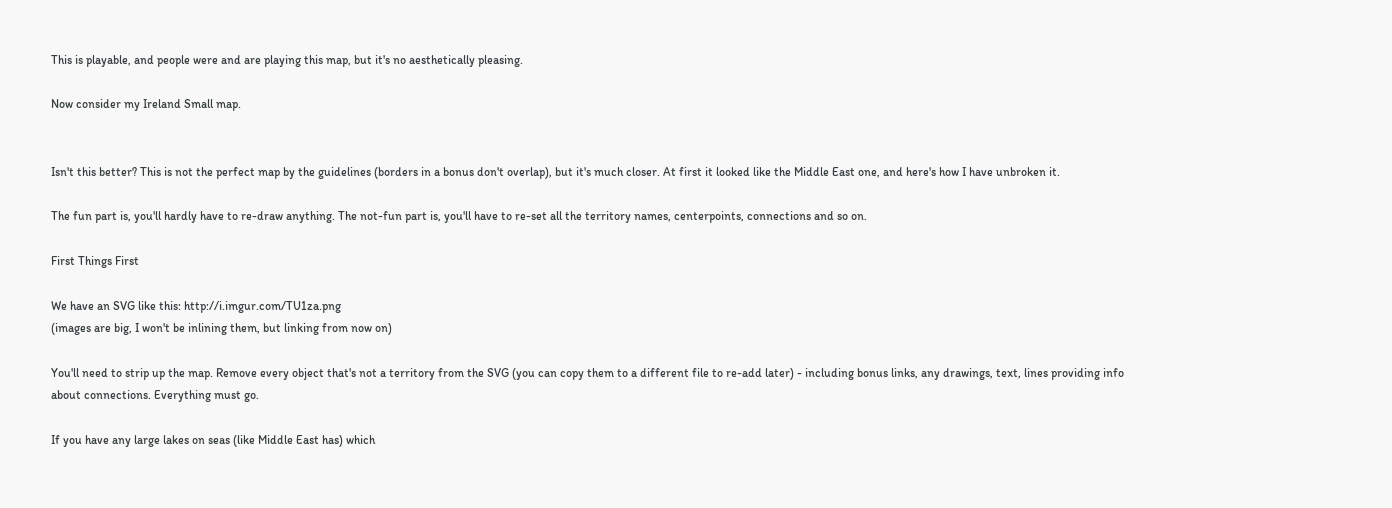This is playable, and people were and are playing this map, but it's no aesthetically pleasing.

Now consider my Ireland Small map.


Isn't this better? This is not the perfect map by the guidelines (borders in a bonus don't overlap), but it's much closer. At first it looked like the Middle East one, and here's how I have unbroken it.

The fun part is, you'll hardly have to re-draw anything. The not-fun part is, you'll have to re-set all the territory names, centerpoints, connections and so on.

First Things First

We have an SVG like this: http://i.imgur.com/TU1za.png
(images are big, I won't be inlining them, but linking from now on)

You'll need to strip up the map. Remove every object that's not a territory from the SVG (you can copy them to a different file to re-add later) - including bonus links, any drawings, text, lines providing info about connections. Everything must go.

If you have any large lakes on seas (like Middle East has) which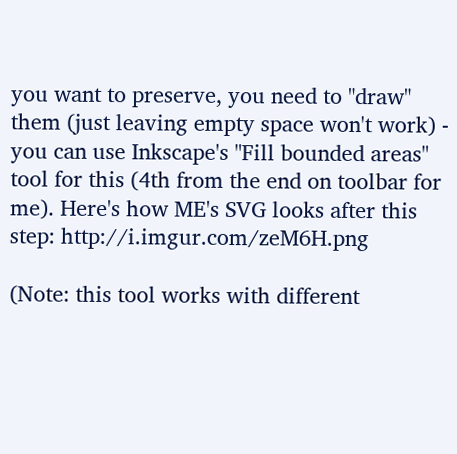you want to preserve, you need to "draw" them (just leaving empty space won't work) - you can use Inkscape's "Fill bounded areas" tool for this (4th from the end on toolbar for me). Here's how ME's SVG looks after this step: http://i.imgur.com/zeM6H.png

(Note: this tool works with different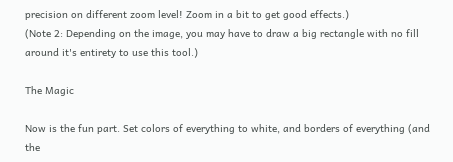precision on different zoom level! Zoom in a bit to get good effects.)
(Note 2: Depending on the image, you may have to draw a big rectangle with no fill around it's entirety to use this tool.)

The Magic

Now is the fun part. Set colors of everything to white, and borders of everything (and the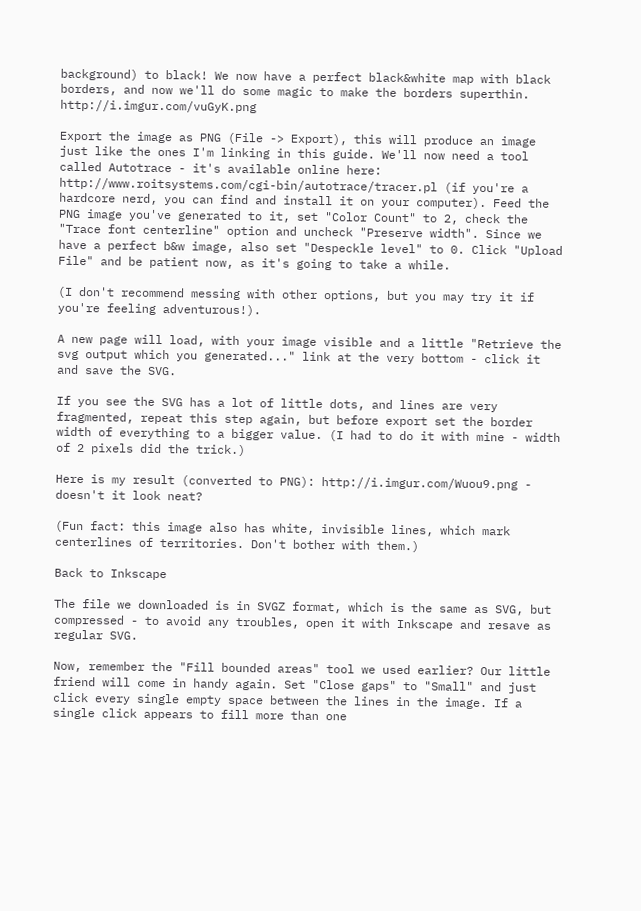background) to black! We now have a perfect black&white map with black borders, and now we'll do some magic to make the borders superthin. http://i.imgur.com/vuGyK.png

Export the image as PNG (File -> Export), this will produce an image just like the ones I'm linking in this guide. We'll now need a tool called Autotrace - it's available online here: http://www.roitsystems.com/cgi-bin/autotrace/tracer.pl (if you're a hardcore nerd, you can find and install it on your computer). Feed the PNG image you've generated to it, set "Color Count" to 2, check the "Trace font centerline" option and uncheck "Preserve width". Since we have a perfect b&w image, also set "Despeckle level" to 0. Click "Upload File" and be patient now, as it's going to take a while.

(I don't recommend messing with other options, but you may try it if you're feeling adventurous!).

A new page will load, with your image visible and a little "Retrieve the svg output which you generated..." link at the very bottom - click it and save the SVG.

If you see the SVG has a lot of little dots, and lines are very fragmented, repeat this step again, but before export set the border width of everything to a bigger value. (I had to do it with mine - width of 2 pixels did the trick.)

Here is my result (converted to PNG): http://i.imgur.com/Wuou9.png - doesn't it look neat?

(Fun fact: this image also has white, invisible lines, which mark centerlines of territories. Don't bother with them.)

Back to Inkscape

The file we downloaded is in SVGZ format, which is the same as SVG, but compressed - to avoid any troubles, open it with Inkscape and resave as regular SVG.

Now, remember the "Fill bounded areas" tool we used earlier? Our little friend will come in handy again. Set "Close gaps" to "Small" and just click every single empty space between the lines in the image. If a single click appears to fill more than one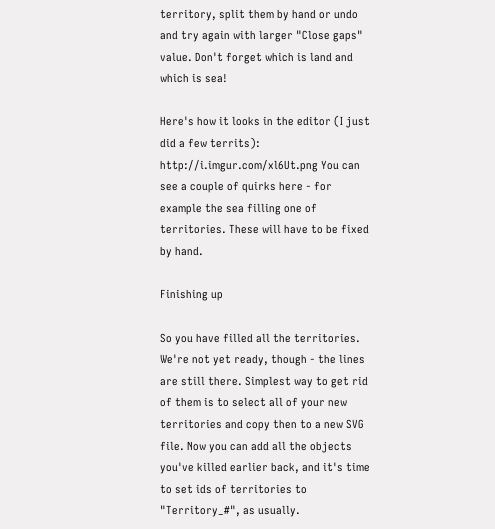territory, split them by hand or undo and try again with larger "Close gaps" value. Don't forget which is land and which is sea!

Here's how it looks in the editor (I just did a few territs): http://i.imgur.com/xl6Ut.png You can see a couple of quirks here - for example the sea filling one of territories. These will have to be fixed by hand.

Finishing up

So you have filled all the territories. We're not yet ready, though - the lines are still there. Simplest way to get rid of them is to select all of your new territories and copy then to a new SVG file. Now you can add all the objects you've killed earlier back, and it's time to set ids of territories to "Territory_#", as usually.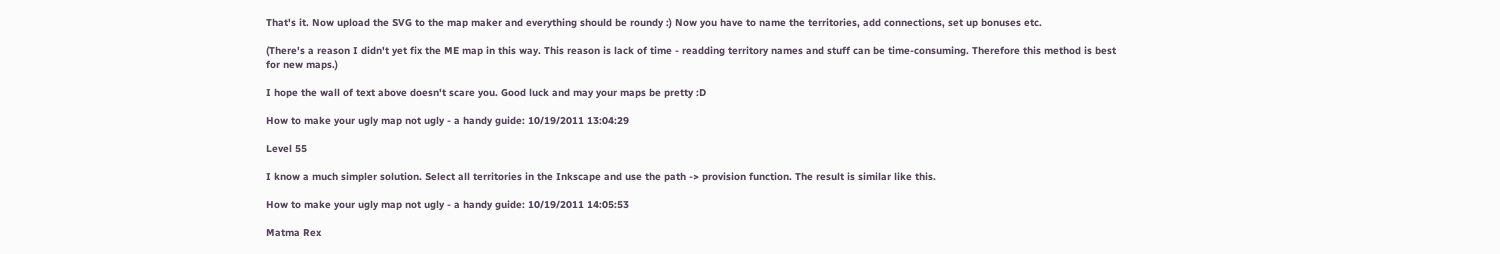That's it. Now upload the SVG to the map maker and everything should be roundy :) Now you have to name the territories, add connections, set up bonuses etc.

(There's a reason I didn't yet fix the ME map in this way. This reason is lack of time - readding territory names and stuff can be time-consuming. Therefore this method is best for new maps.)

I hope the wall of text above doesn't scare you. Good luck and may your maps be pretty :D

How to make your ugly map not ugly - a handy guide: 10/19/2011 13:04:29

Level 55

I know a much simpler solution. Select all territories in the Inkscape and use the path -> provision function. The result is similar like this.

How to make your ugly map not ugly - a handy guide: 10/19/2011 14:05:53

Matma Rex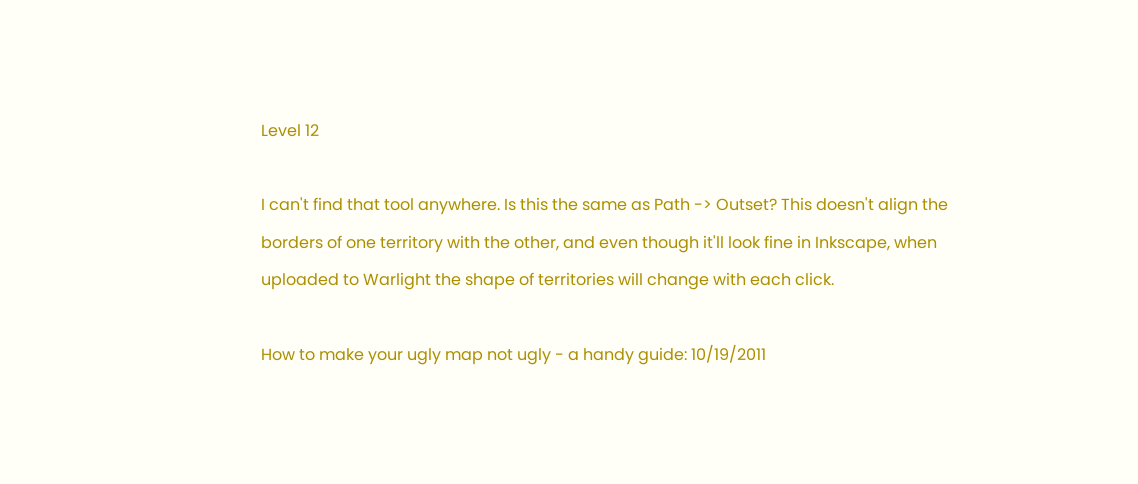Level 12

I can't find that tool anywhere. Is this the same as Path -> Outset? This doesn't align the borders of one territory with the other, and even though it'll look fine in Inkscape, when uploaded to Warlight the shape of territories will change with each click.

How to make your ugly map not ugly - a handy guide: 10/19/2011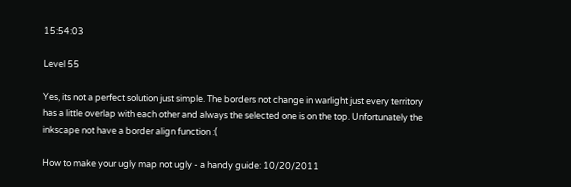15:54:03

Level 55

Yes, its not a perfect solution just simple. The borders not change in warlight just every territory has a little overlap with each other and always the selected one is on the top. Unfortunately the inkscape not have a border align function :(

How to make your ugly map not ugly - a handy guide: 10/20/2011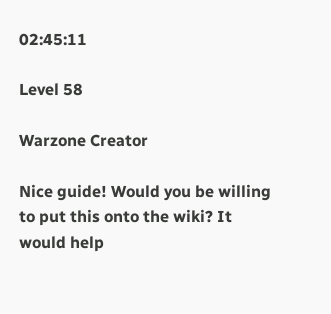02:45:11

Level 58

Warzone Creator

Nice guide! Would you be willing to put this onto the wiki? It would help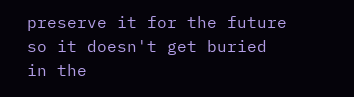preserve it for the future so it doesn't get buried in the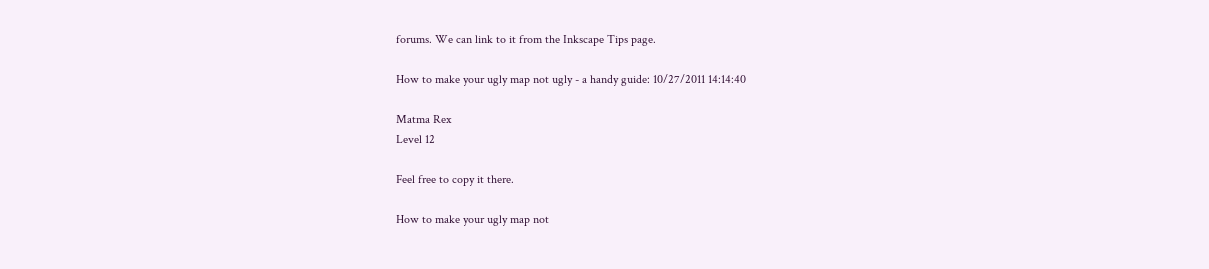forums. We can link to it from the Inkscape Tips page.

How to make your ugly map not ugly - a handy guide: 10/27/2011 14:14:40

Matma Rex
Level 12

Feel free to copy it there.

How to make your ugly map not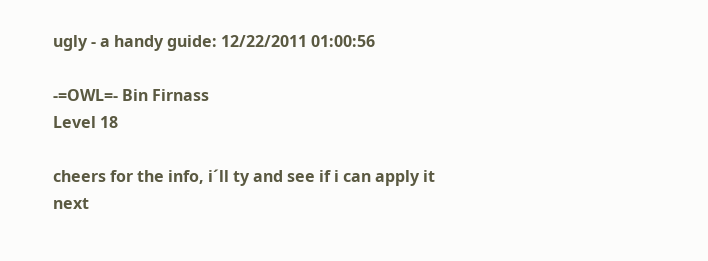ugly - a handy guide: 12/22/2011 01:00:56

-=OWL=- Bin Firnass
Level 18

cheers for the info, i´ll ty and see if i can apply it next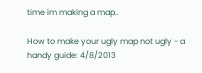time im making a map..

How to make your ugly map not ugly - a handy guide: 4/8/2013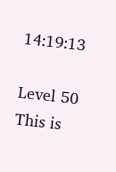14:19:13

Level 50
This is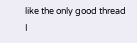like the only good thread I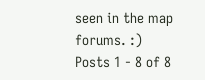seen in the map forums. :)
Posts 1 - 8 of 8